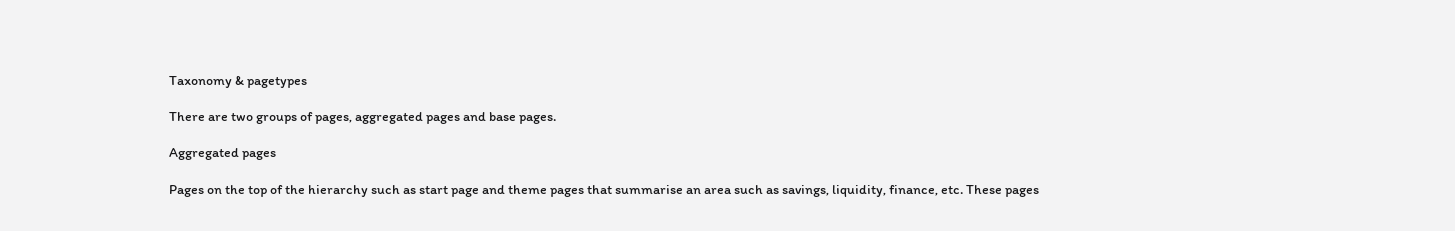Taxonomy & pagetypes

There are two groups of pages, aggregated pages and base pages.

Aggregated pages

Pages on the top of the hierarchy such as start page and theme pages that summarise an area such as savings, liquidity, finance, etc. These pages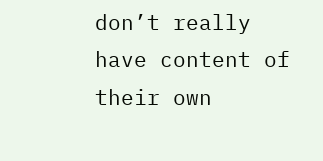don’t really have content of their own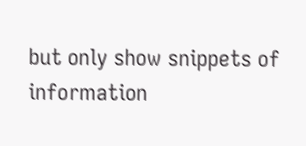but only show snippets of information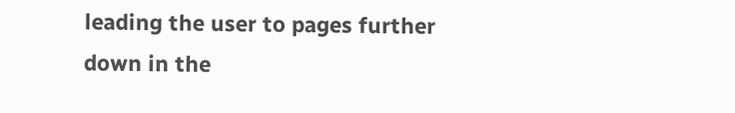leading the user to pages further down in the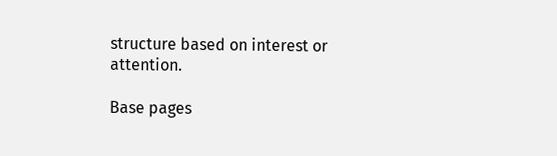structure based on interest or attention.

Base pages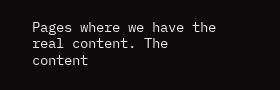Pages where we have the real content. The content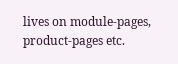lives on module-pages, product-pages etc.